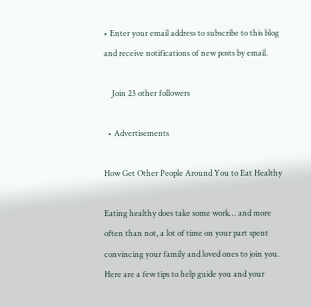• Enter your email address to subscribe to this blog and receive notifications of new posts by email.

    Join 23 other followers

  • Advertisements

How Get Other People Around You to Eat Healthy

Eating healthy does take some work… and more often than not, a lot of time on your part spent convincing your family and loved ones to join you.  Here are a few tips to help guide you and your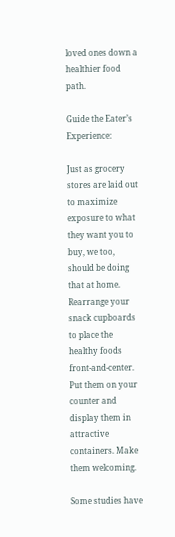loved ones down a healthier food path.

Guide the Eater’s Experience:

Just as grocery stores are laid out to maximize exposure to what they want you to buy, we too, should be doing that at home. Rearrange your snack cupboards to place the healthy foods front-and-center.  Put them on your counter and display them in attractive containers. Make them welcoming.

Some studies have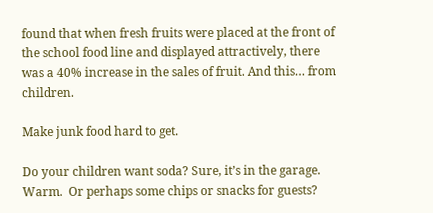found that when fresh fruits were placed at the front of the school food line and displayed attractively, there was a 40% increase in the sales of fruit. And this… from children.

Make junk food hard to get.

Do your children want soda? Sure, it’s in the garage. Warm.  Or perhaps some chips or snacks for guests?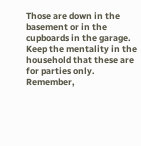Those are down in the basement or in the cupboards in the garage. Keep the mentality in the household that these are for parties only. Remember,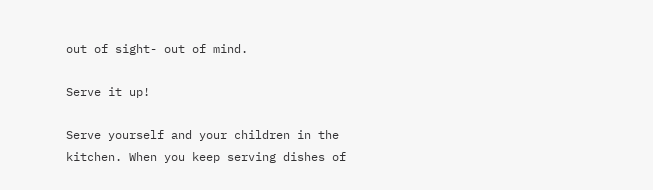out of sight- out of mind.

Serve it up!

Serve yourself and your children in the kitchen. When you keep serving dishes of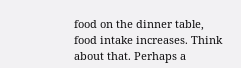food on the dinner table, food intake increases. Think about that. Perhaps a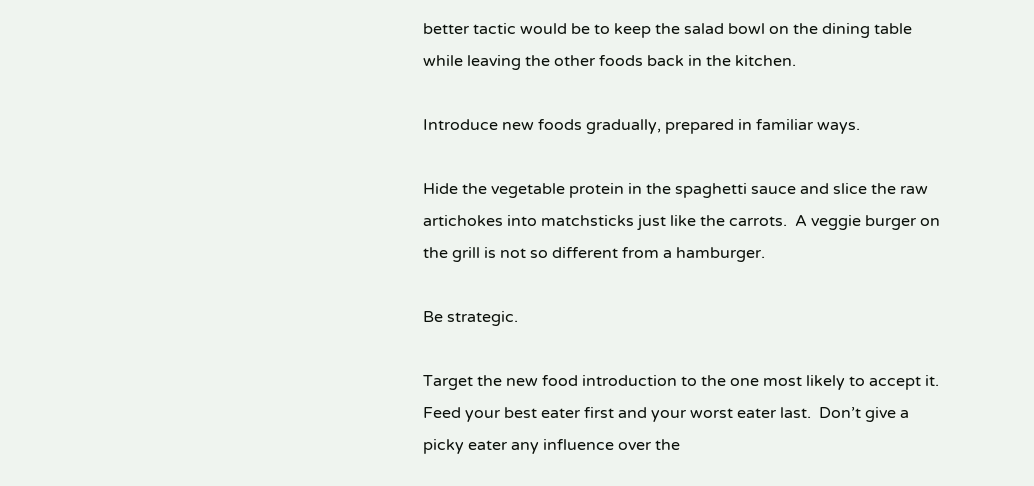better tactic would be to keep the salad bowl on the dining table while leaving the other foods back in the kitchen.

Introduce new foods gradually, prepared in familiar ways.

Hide the vegetable protein in the spaghetti sauce and slice the raw artichokes into matchsticks just like the carrots.  A veggie burger on the grill is not so different from a hamburger.

Be strategic.

Target the new food introduction to the one most likely to accept it. Feed your best eater first and your worst eater last.  Don’t give a picky eater any influence over the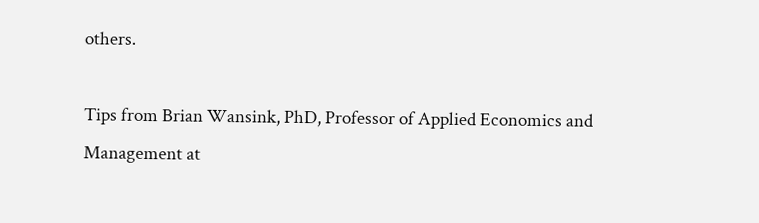others.

Tips from Brian Wansink, PhD, Professor of Applied Economics and Management at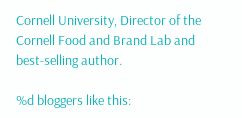Cornell University, Director of the Cornell Food and Brand Lab and best-selling author.

%d bloggers like this: